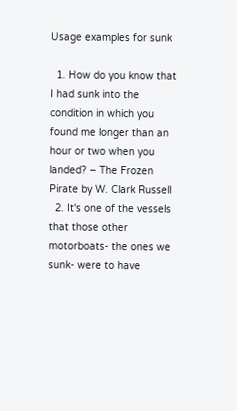Usage examples for sunk

  1. How do you know that I had sunk into the condition in which you found me longer than an hour or two when you landed? – The Frozen Pirate by W. Clark Russell
  2. It's one of the vessels that those other motorboats- the ones we sunk- were to have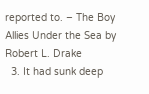reported to. – The Boy Allies Under the Sea by Robert L. Drake
  3. It had sunk deep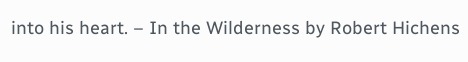into his heart. – In the Wilderness by Robert Hichens